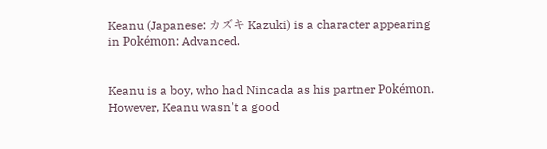Keanu (Japanese: カズキ Kazuki) is a character appearing in Pokémon: Advanced.


Keanu is a boy, who had Nincada as his partner Pokémon. However, Keanu wasn't a good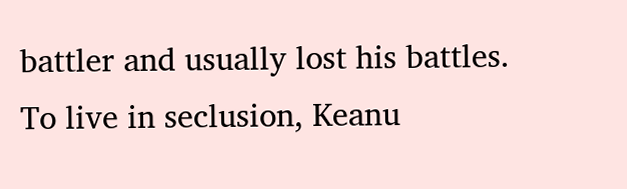battler and usually lost his battles. To live in seclusion, Keanu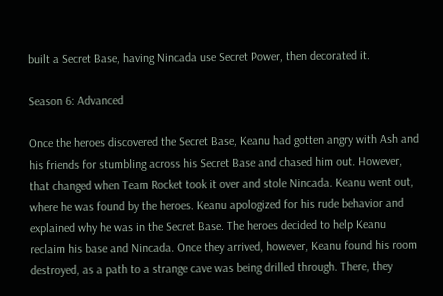built a Secret Base, having Nincada use Secret Power, then decorated it.

Season 6: Advanced

Once the heroes discovered the Secret Base, Keanu had gotten angry with Ash and his friends for stumbling across his Secret Base and chased him out. However, that changed when Team Rocket took it over and stole Nincada. Keanu went out, where he was found by the heroes. Keanu apologized for his rude behavior and explained why he was in the Secret Base. The heroes decided to help Keanu reclaim his base and Nincada. Once they arrived, however, Keanu found his room destroyed, as a path to a strange cave was being drilled through. There, they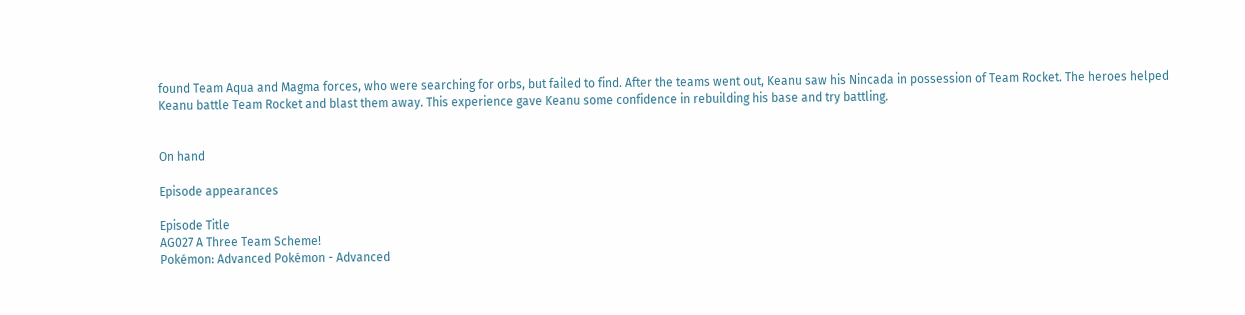found Team Aqua and Magma forces, who were searching for orbs, but failed to find. After the teams went out, Keanu saw his Nincada in possession of Team Rocket. The heroes helped Keanu battle Team Rocket and blast them away. This experience gave Keanu some confidence in rebuilding his base and try battling.


On hand

Episode appearances

Episode Title
AG027 A Three Team Scheme!
Pokémon: Advanced Pokémon - Advanced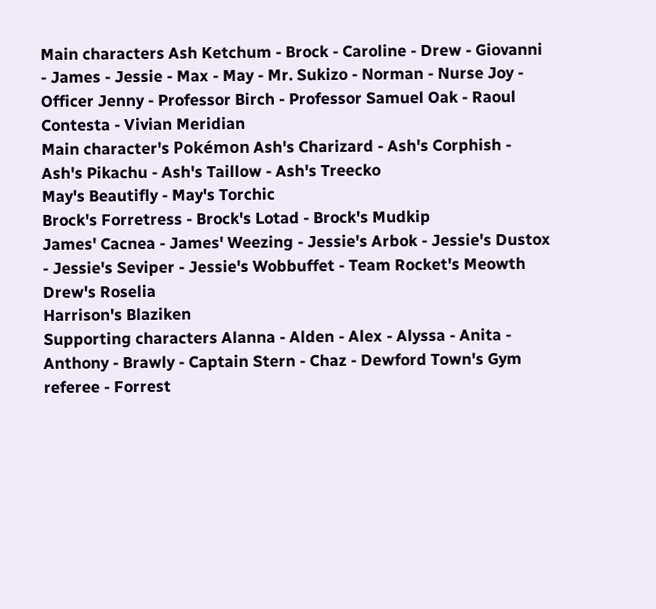Main characters Ash Ketchum - Brock - Caroline - Drew - Giovanni - James - Jessie - Max - May - Mr. Sukizo - Norman - Nurse Joy - Officer Jenny - Professor Birch - Professor Samuel Oak - Raoul Contesta - Vivian Meridian
Main character's Pokémon Ash's Charizard - Ash's Corphish - Ash's Pikachu - Ash's Taillow - Ash's Treecko
May's Beautifly - May's Torchic
Brock's Forretress - Brock's Lotad - Brock's Mudkip
James' Cacnea - James' Weezing - Jessie's Arbok - Jessie's Dustox - Jessie's Seviper - Jessie's Wobbuffet - Team Rocket's Meowth
Drew's Roselia
Harrison's Blaziken
Supporting characters Alanna - Alden - Alex - Alyssa - Anita - Anthony - Brawly - Captain Stern - Chaz - Dewford Town's Gym referee - Forrest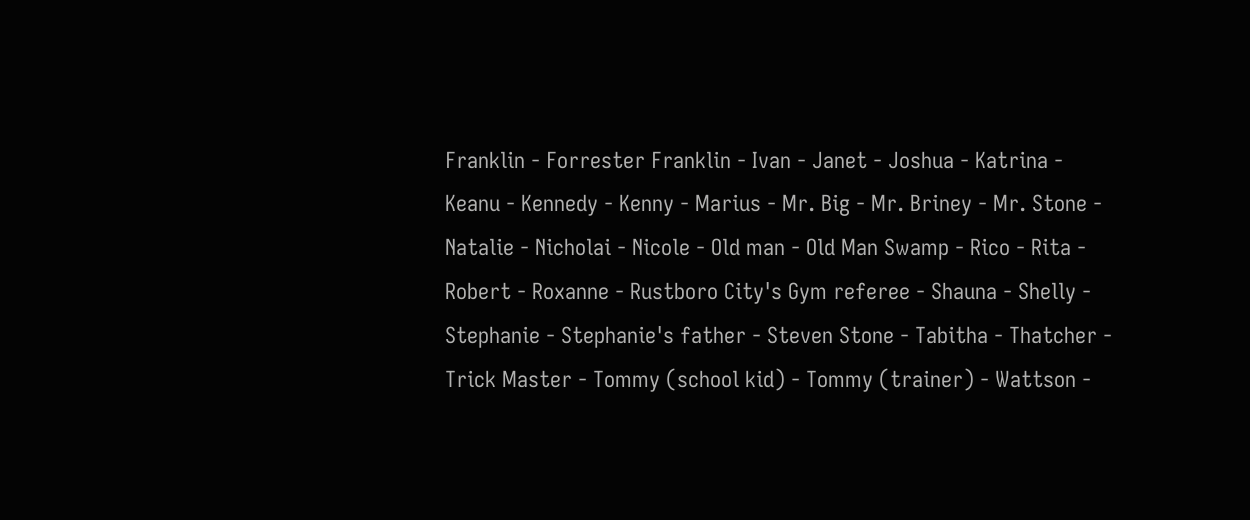Franklin - Forrester Franklin - Ivan - Janet - Joshua - Katrina - Keanu - Kennedy - Kenny - Marius - Mr. Big - Mr. Briney - Mr. Stone - Natalie - Nicholai - Nicole - Old man - Old Man Swamp - Rico - Rita - Robert - Roxanne - Rustboro City's Gym referee - Shauna - Shelly - Stephanie - Stephanie's father - Steven Stone - Tabitha - Thatcher - Trick Master - Tommy (school kid) - Tommy (trainer) - Wattson -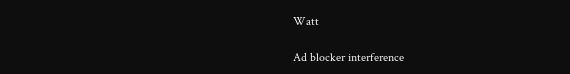Watt

Ad blocker interference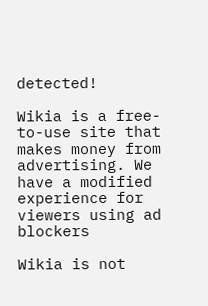detected!

Wikia is a free-to-use site that makes money from advertising. We have a modified experience for viewers using ad blockers

Wikia is not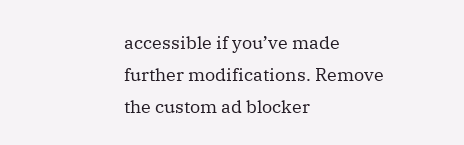accessible if you’ve made further modifications. Remove the custom ad blocker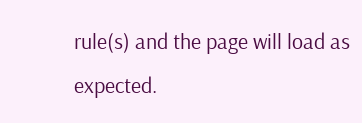rule(s) and the page will load as expected.